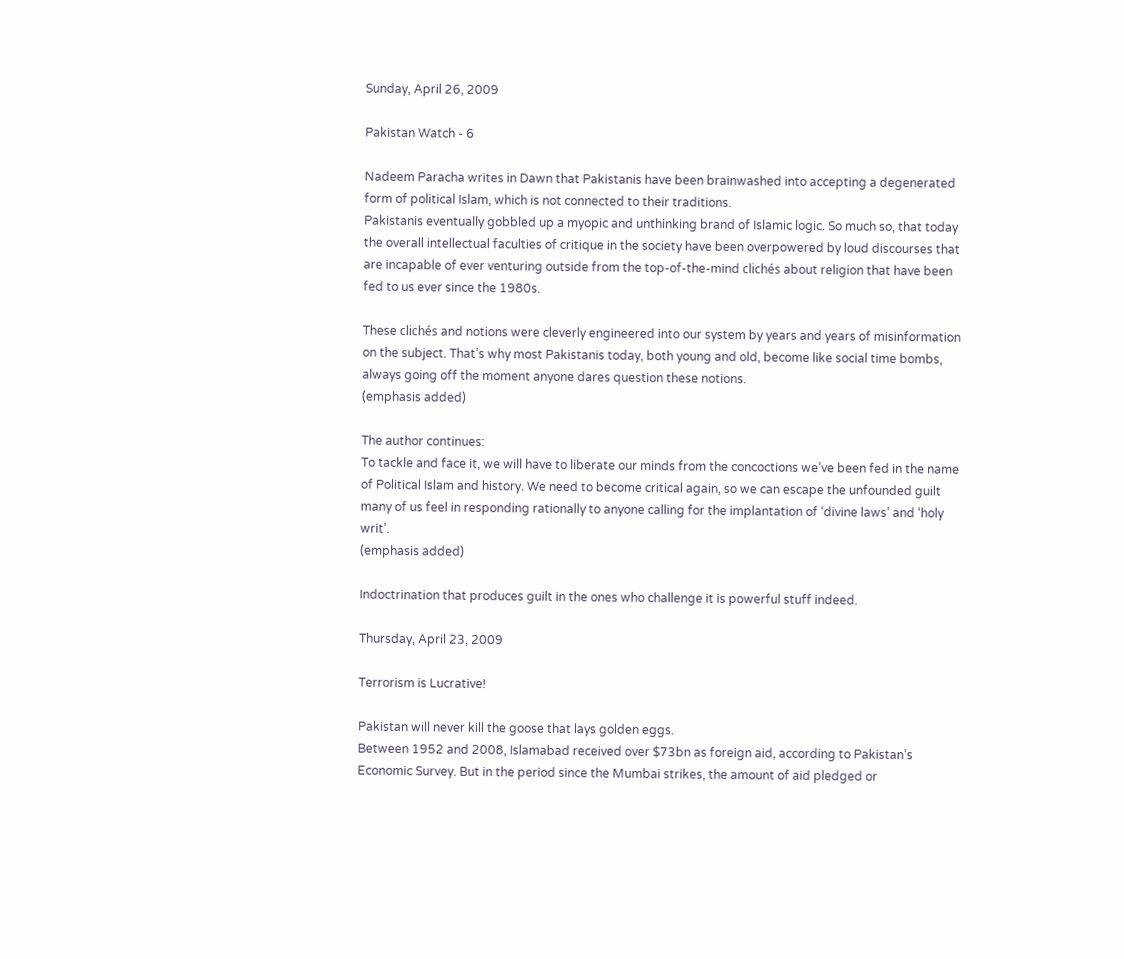Sunday, April 26, 2009

Pakistan Watch - 6

Nadeem Paracha writes in Dawn that Pakistanis have been brainwashed into accepting a degenerated form of political Islam, which is not connected to their traditions.
Pakistanis eventually gobbled up a myopic and unthinking brand of Islamic logic. So much so, that today the overall intellectual faculties of critique in the society have been overpowered by loud discourses that are incapable of ever venturing outside from the top-of-the-mind clichés about religion that have been fed to us ever since the 1980s.

These clichés and notions were cleverly engineered into our system by years and years of misinformation on the subject. That’s why most Pakistanis today, both young and old, become like social time bombs, always going off the moment anyone dares question these notions.
(emphasis added)

The author continues:
To tackle and face it, we will have to liberate our minds from the concoctions we’ve been fed in the name of Political Islam and history. We need to become critical again, so we can escape the unfounded guilt many of us feel in responding rationally to anyone calling for the implantation of ‘divine laws’ and ‘holy writ’.
(emphasis added)

Indoctrination that produces guilt in the ones who challenge it is powerful stuff indeed.

Thursday, April 23, 2009

Terrorism is Lucrative!

Pakistan will never kill the goose that lays golden eggs.
Between 1952 and 2008, Islamabad received over $73bn as foreign aid, according to Pakistan’s Economic Survey. But in the period since the Mumbai strikes, the amount of aid pledged or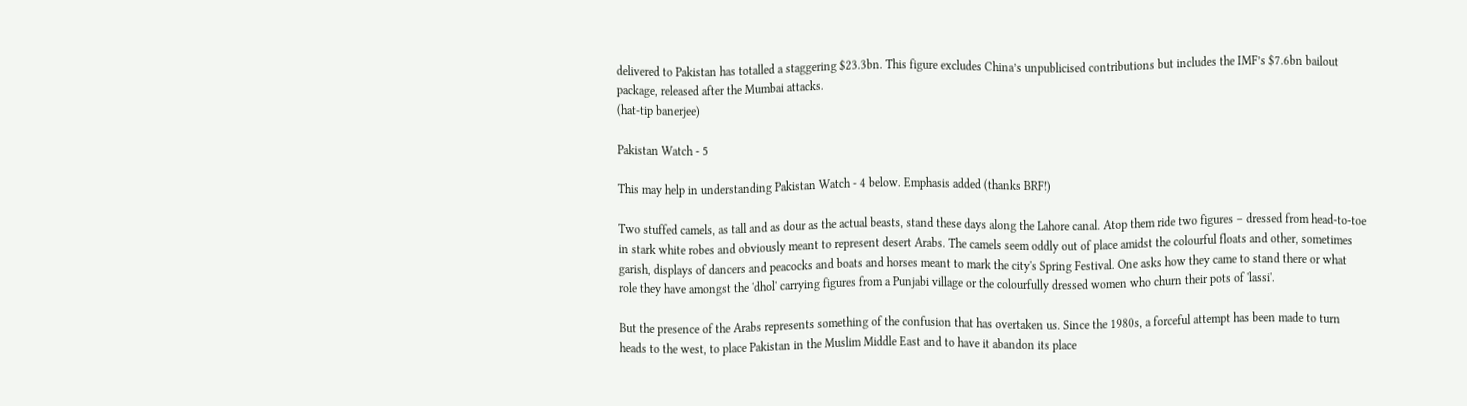delivered to Pakistan has totalled a staggering $23.3bn. This figure excludes China’s unpublicised contributions but includes the IMF’s $7.6bn bailout package, released after the Mumbai attacks.
(hat-tip banerjee)

Pakistan Watch - 5

This may help in understanding Pakistan Watch - 4 below. Emphasis added (thanks BRF!)

Two stuffed camels, as tall and as dour as the actual beasts, stand these days along the Lahore canal. Atop them ride two figures – dressed from head-to-toe in stark white robes and obviously meant to represent desert Arabs. The camels seem oddly out of place amidst the colourful floats and other, sometimes garish, displays of dancers and peacocks and boats and horses meant to mark the city's Spring Festival. One asks how they came to stand there or what role they have amongst the 'dhol' carrying figures from a Punjabi village or the colourfully dressed women who churn their pots of 'lassi'.

But the presence of the Arabs represents something of the confusion that has overtaken us. Since the 1980s, a forceful attempt has been made to turn heads to the west, to place Pakistan in the Muslim Middle East and to have it abandon its place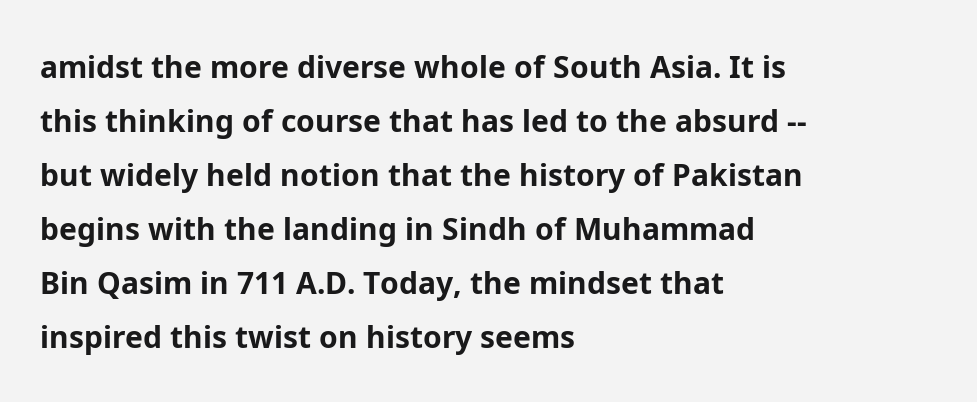amidst the more diverse whole of South Asia. It is this thinking of course that has led to the absurd -- but widely held notion that the history of Pakistan begins with the landing in Sindh of Muhammad Bin Qasim in 711 A.D. Today, the mindset that inspired this twist on history seems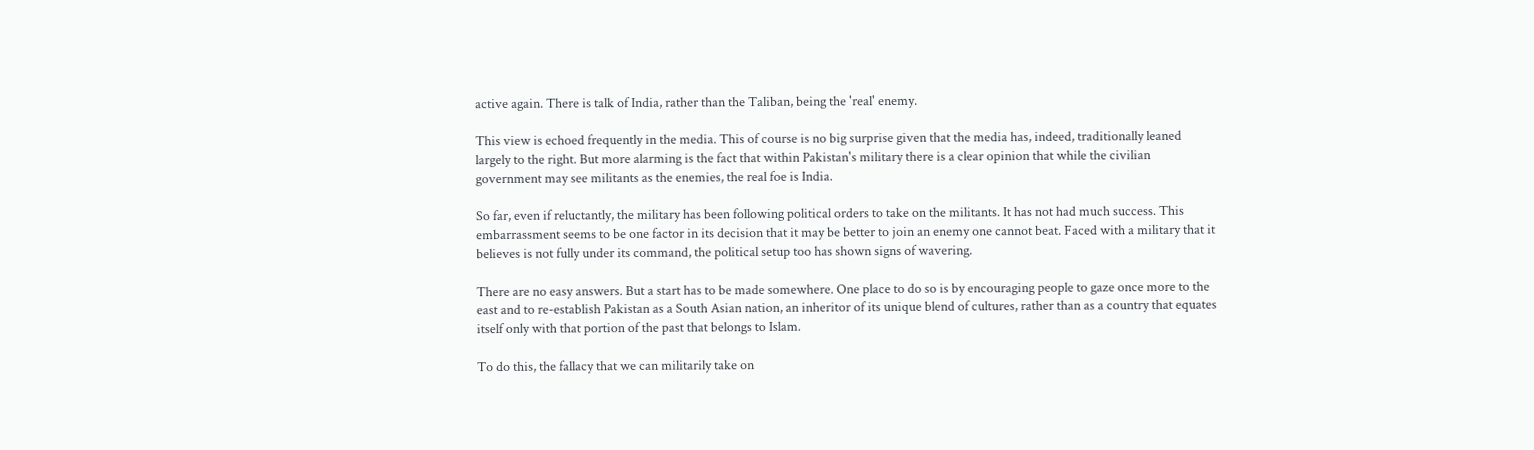active again. There is talk of India, rather than the Taliban, being the 'real' enemy.

This view is echoed frequently in the media. This of course is no big surprise given that the media has, indeed, traditionally leaned largely to the right. But more alarming is the fact that within Pakistan's military there is a clear opinion that while the civilian government may see militants as the enemies, the real foe is India.

So far, even if reluctantly, the military has been following political orders to take on the militants. It has not had much success. This embarrassment seems to be one factor in its decision that it may be better to join an enemy one cannot beat. Faced with a military that it believes is not fully under its command, the political setup too has shown signs of wavering.

There are no easy answers. But a start has to be made somewhere. One place to do so is by encouraging people to gaze once more to the east and to re-establish Pakistan as a South Asian nation, an inheritor of its unique blend of cultures, rather than as a country that equates itself only with that portion of the past that belongs to Islam.

To do this, the fallacy that we can militarily take on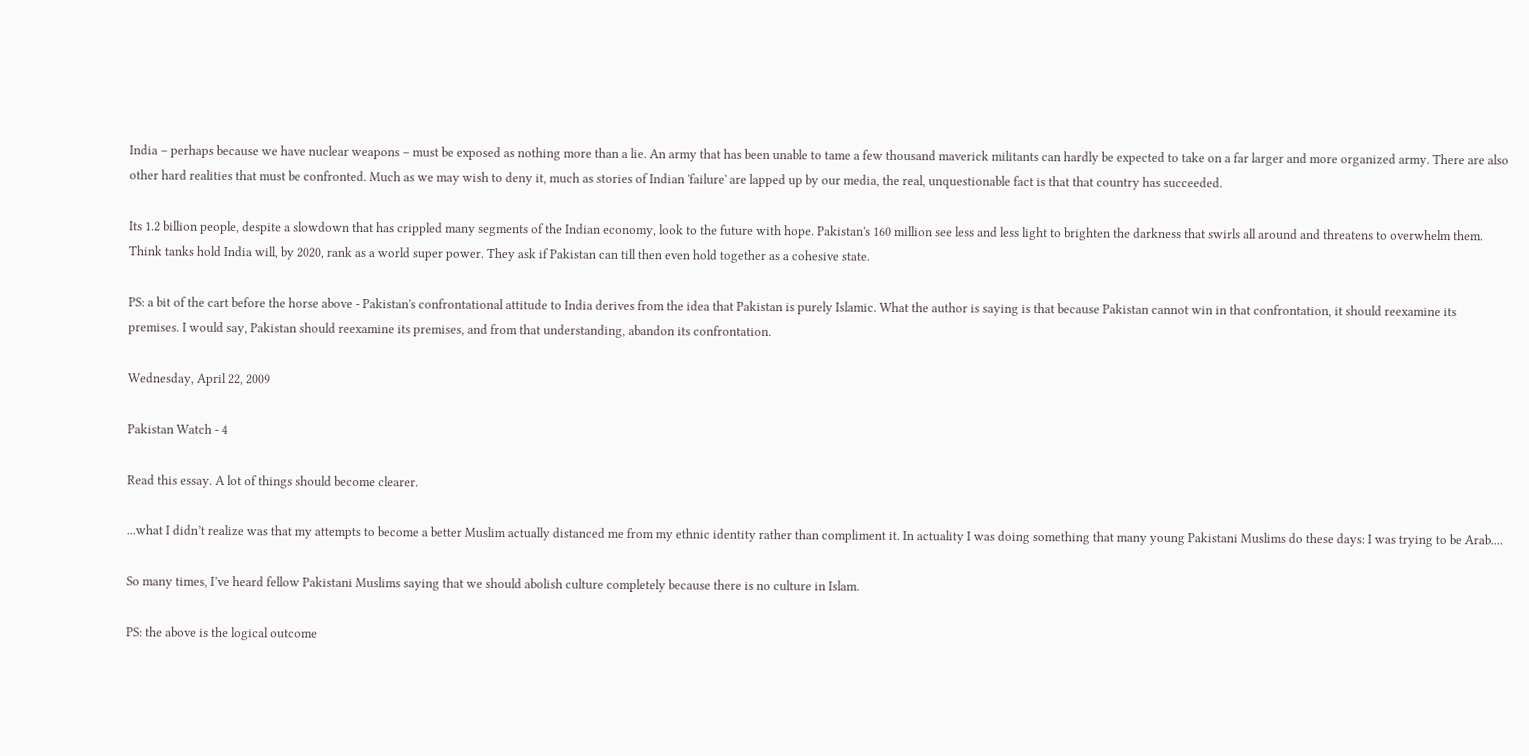India – perhaps because we have nuclear weapons – must be exposed as nothing more than a lie. An army that has been unable to tame a few thousand maverick militants can hardly be expected to take on a far larger and more organized army. There are also other hard realities that must be confronted. Much as we may wish to deny it, much as stories of Indian 'failure' are lapped up by our media, the real, unquestionable fact is that that country has succeeded.

Its 1.2 billion people, despite a slowdown that has crippled many segments of the Indian economy, look to the future with hope. Pakistan's 160 million see less and less light to brighten the darkness that swirls all around and threatens to overwhelm them. Think tanks hold India will, by 2020, rank as a world super power. They ask if Pakistan can till then even hold together as a cohesive state.

PS: a bit of the cart before the horse above - Pakistan's confrontational attitude to India derives from the idea that Pakistan is purely Islamic. What the author is saying is that because Pakistan cannot win in that confrontation, it should reexamine its premises. I would say, Pakistan should reexamine its premises, and from that understanding, abandon its confrontation.

Wednesday, April 22, 2009

Pakistan Watch - 4

Read this essay. A lot of things should become clearer.

...what I didn’t realize was that my attempts to become a better Muslim actually distanced me from my ethnic identity rather than compliment it. In actuality I was doing something that many young Pakistani Muslims do these days: I was trying to be Arab....

So many times, I’ve heard fellow Pakistani Muslims saying that we should abolish culture completely because there is no culture in Islam.

PS: the above is the logical outcome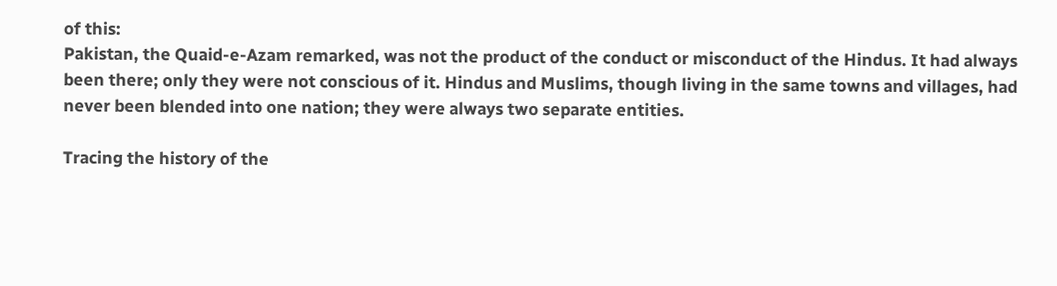of this:
Pakistan, the Quaid-e-Azam remarked, was not the product of the conduct or misconduct of the Hindus. It had always been there; only they were not conscious of it. Hindus and Muslims, though living in the same towns and villages, had never been blended into one nation; they were always two separate entities.

Tracing the history of the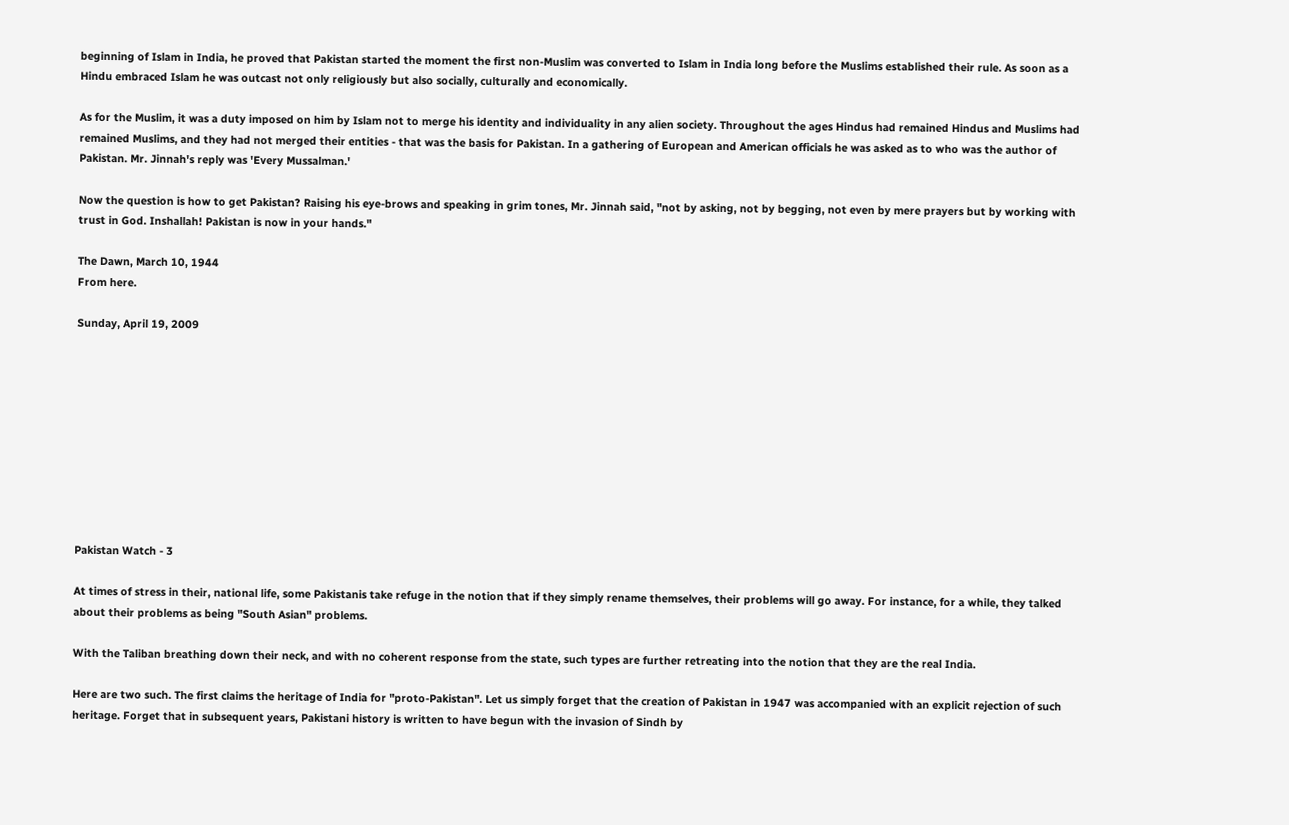beginning of Islam in India, he proved that Pakistan started the moment the first non-Muslim was converted to Islam in India long before the Muslims established their rule. As soon as a Hindu embraced Islam he was outcast not only religiously but also socially, culturally and economically.

As for the Muslim, it was a duty imposed on him by Islam not to merge his identity and individuality in any alien society. Throughout the ages Hindus had remained Hindus and Muslims had remained Muslims, and they had not merged their entities - that was the basis for Pakistan. In a gathering of European and American officials he was asked as to who was the author of Pakistan. Mr. Jinnah's reply was 'Every Mussalman.'

Now the question is how to get Pakistan? Raising his eye-brows and speaking in grim tones, Mr. Jinnah said, "not by asking, not by begging, not even by mere prayers but by working with trust in God. Inshallah! Pakistan is now in your hands."

The Dawn, March 10, 1944
From here.

Sunday, April 19, 2009










Pakistan Watch - 3

At times of stress in their, national life, some Pakistanis take refuge in the notion that if they simply rename themselves, their problems will go away. For instance, for a while, they talked about their problems as being "South Asian" problems.

With the Taliban breathing down their neck, and with no coherent response from the state, such types are further retreating into the notion that they are the real India.

Here are two such. The first claims the heritage of India for "proto-Pakistan". Let us simply forget that the creation of Pakistan in 1947 was accompanied with an explicit rejection of such heritage. Forget that in subsequent years, Pakistani history is written to have begun with the invasion of Sindh by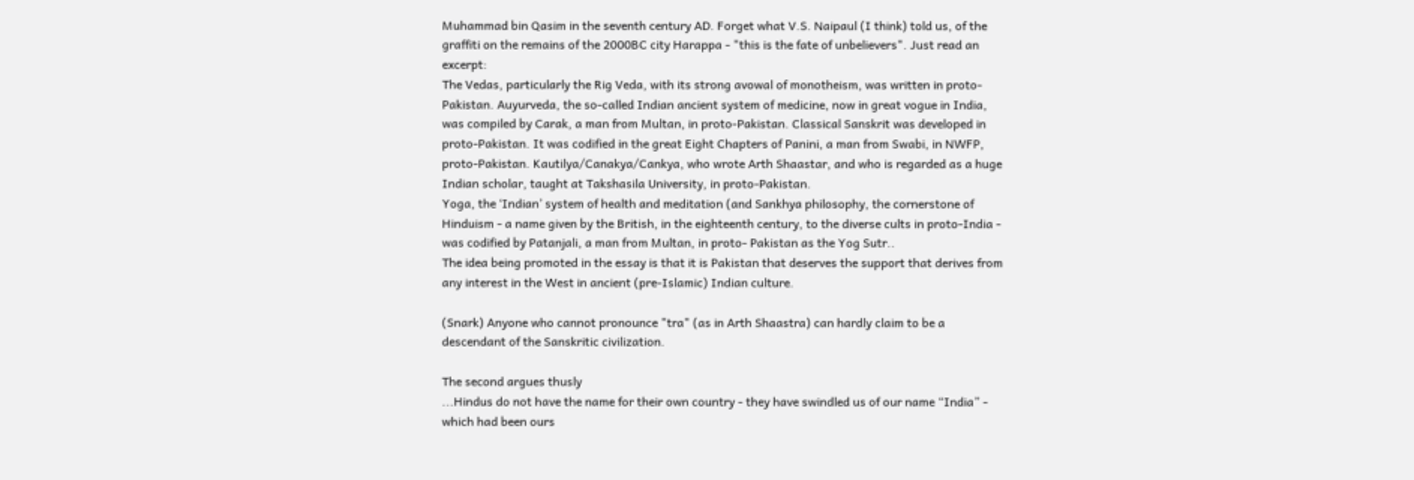Muhammad bin Qasim in the seventh century AD. Forget what V.S. Naipaul (I think) told us, of the graffiti on the remains of the 2000BC city Harappa - "this is the fate of unbelievers". Just read an excerpt:
The Vedas, particularly the Rig Veda, with its strong avowal of monotheism, was written in proto-Pakistan. Auyurveda, the so-called Indian ancient system of medicine, now in great vogue in India, was compiled by Carak, a man from Multan, in proto-Pakistan. Classical Sanskrit was developed in proto-Pakistan. It was codified in the great Eight Chapters of Panini, a man from Swabi, in NWFP, proto-Pakistan. Kautilya/Canakya/Cankya, who wrote Arth Shaastar, and who is regarded as a huge Indian scholar, taught at Takshasila University, in proto-Pakistan.
Yoga, the ‘Indian’ system of health and meditation (and Sankhya philosophy, the cornerstone of Hinduism - a name given by the British, in the eighteenth century, to the diverse cults in proto-India - was codified by Patanjali, a man from Multan, in proto- Pakistan as the Yog Sutr..
The idea being promoted in the essay is that it is Pakistan that deserves the support that derives from any interest in the West in ancient (pre-Islamic) Indian culture.

(Snark) Anyone who cannot pronounce "tra" (as in Arth Shaastra) can hardly claim to be a descendant of the Sanskritic civilization.

The second argues thusly
...Hindus do not have the name for their own country - they have swindled us of our name “India” - which had been ours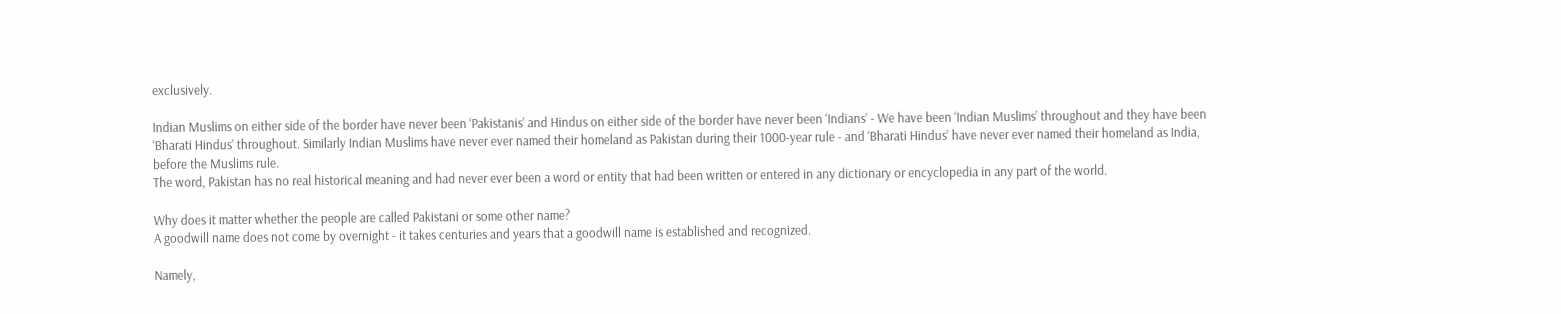exclusively.

Indian Muslims on either side of the border have never been ‘Pakistanis’ and Hindus on either side of the border have never been ‘Indians’ - We have been ‘Indian Muslims’ throughout and they have been ‘Bharati Hindus’ throughout. Similarly Indian Muslims have never ever named their homeland as Pakistan during their 1000-year rule - and ‘Bharati Hindus’ have never ever named their homeland as India, before the Muslims rule.
The word, Pakistan has no real historical meaning and had never ever been a word or entity that had been written or entered in any dictionary or encyclopedia in any part of the world.

Why does it matter whether the people are called Pakistani or some other name?
A goodwill name does not come by overnight - it takes centuries and years that a goodwill name is established and recognized.

Namely,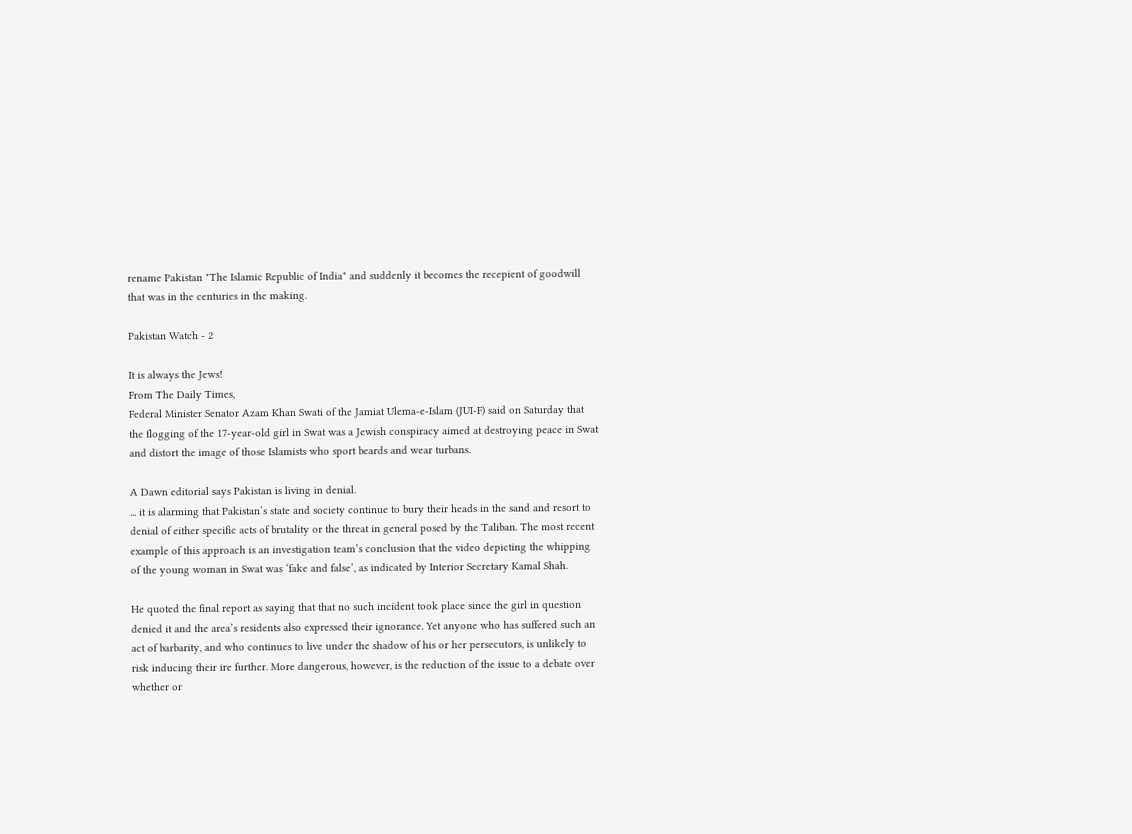rename Pakistan "The Islamic Republic of India" and suddenly it becomes the recepient of goodwill that was in the centuries in the making.

Pakistan Watch - 2

It is always the Jews!
From The Daily Times,
Federal Minister Senator Azam Khan Swati of the Jamiat Ulema-e-Islam (JUI-F) said on Saturday that the flogging of the 17-year-old girl in Swat was a Jewish conspiracy aimed at destroying peace in Swat and distort the image of those Islamists who sport beards and wear turbans.

A Dawn editorial says Pakistan is living in denial.
... it is alarming that Pakistan’s state and society continue to bury their heads in the sand and resort to denial of either specific acts of brutality or the threat in general posed by the Taliban. The most recent example of this approach is an investigation team’s conclusion that the video depicting the whipping of the young woman in Swat was ‘fake and false’, as indicated by Interior Secretary Kamal Shah.

He quoted the final report as saying that that no such incident took place since the girl in question denied it and the area’s residents also expressed their ignorance. Yet anyone who has suffered such an act of barbarity, and who continues to live under the shadow of his or her persecutors, is unlikely to risk inducing their ire further. More dangerous, however, is the reduction of the issue to a debate over whether or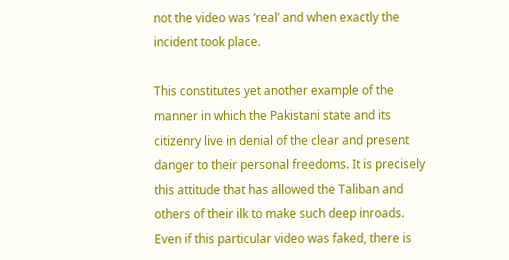not the video was ‘real’ and when exactly the incident took place.

This constitutes yet another example of the manner in which the Pakistani state and its citizenry live in denial of the clear and present danger to their personal freedoms. It is precisely this attitude that has allowed the Taliban and others of their ilk to make such deep inroads. Even if this particular video was faked, there is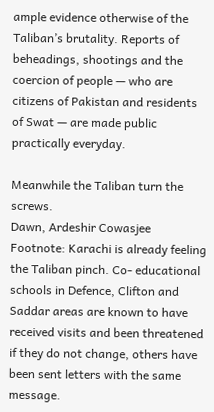ample evidence otherwise of the Taliban’s brutality. Reports of beheadings, shootings and the coercion of people — who are citizens of Pakistan and residents of Swat — are made public practically everyday.

Meanwhile the Taliban turn the screws.
Dawn, Ardeshir Cowasjee
Footnote: Karachi is already feeling the Taliban pinch. Co- educational schools in Defence, Clifton and Saddar areas are known to have received visits and been threatened if they do not change, others have been sent letters with the same message.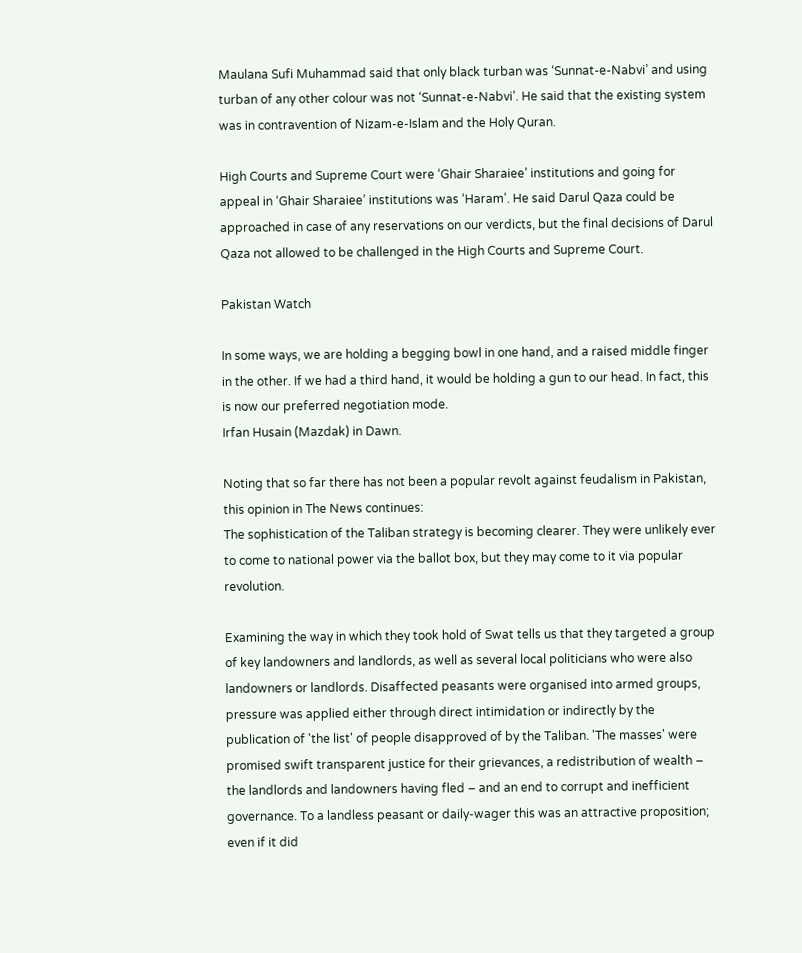Maulana Sufi Muhammad said that only black turban was ‘Sunnat-e-Nabvi’ and using turban of any other colour was not ‘Sunnat-e-Nabvi’. He said that the existing system was in contravention of Nizam-e-Islam and the Holy Quran.

High Courts and Supreme Court were ‘Ghair Sharaiee’ institutions and going for appeal in ‘Ghair Sharaiee’ institutions was ‘Haram’. He said Darul Qaza could be approached in case of any reservations on our verdicts, but the final decisions of Darul Qaza not allowed to be challenged in the High Courts and Supreme Court.

Pakistan Watch

In some ways, we are holding a begging bowl in one hand, and a raised middle finger in the other. If we had a third hand, it would be holding a gun to our head. In fact, this is now our preferred negotiation mode.
Irfan Husain (Mazdak) in Dawn.

Noting that so far there has not been a popular revolt against feudalism in Pakistan, this opinion in The News continues:
The sophistication of the Taliban strategy is becoming clearer. They were unlikely ever to come to national power via the ballot box, but they may come to it via popular revolution.

Examining the way in which they took hold of Swat tells us that they targeted a group of key landowners and landlords, as well as several local politicians who were also landowners or landlords. Disaffected peasants were organised into armed groups, pressure was applied either through direct intimidation or indirectly by the publication of 'the list' of people disapproved of by the Taliban. 'The masses' were promised swift transparent justice for their grievances, a redistribution of wealth – the landlords and landowners having fled – and an end to corrupt and inefficient governance. To a landless peasant or daily-wager this was an attractive proposition; even if it did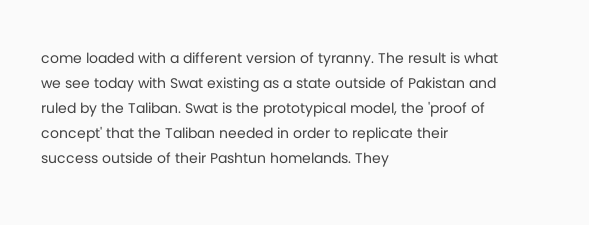come loaded with a different version of tyranny. The result is what we see today with Swat existing as a state outside of Pakistan and ruled by the Taliban. Swat is the prototypical model, the 'proof of concept' that the Taliban needed in order to replicate their success outside of their Pashtun homelands. They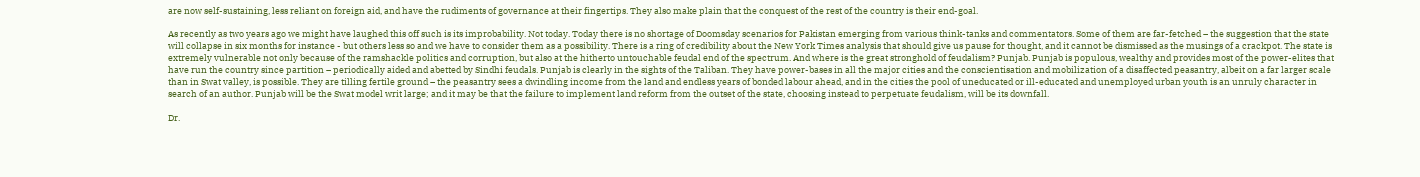are now self-sustaining, less reliant on foreign aid, and have the rudiments of governance at their fingertips. They also make plain that the conquest of the rest of the country is their end-goal.

As recently as two years ago we might have laughed this off such is its improbability. Not today. Today there is no shortage of Doomsday scenarios for Pakistan emerging from various think-tanks and commentators. Some of them are far-fetched – the suggestion that the state will collapse in six months for instance - but others less so and we have to consider them as a possibility. There is a ring of credibility about the New York Times analysis that should give us pause for thought, and it cannot be dismissed as the musings of a crackpot. The state is extremely vulnerable not only because of the ramshackle politics and corruption, but also at the hitherto untouchable feudal end of the spectrum. And where is the great stronghold of feudalism? Punjab. Punjab is populous, wealthy and provides most of the power-elites that have run the country since partition – periodically aided and abetted by Sindhi feudals. Punjab is clearly in the sights of the Taliban. They have power-bases in all the major cities and the conscientisation and mobilization of a disaffected peasantry, albeit on a far larger scale than in Swat valley, is possible. They are tilling fertile ground – the peasantry sees a dwindling income from the land and endless years of bonded labour ahead, and in the cities the pool of uneducated or ill-educated and unemployed urban youth is an unruly character in search of an author. Punjab will be the Swat model writ large; and it may be that the failure to implement land reform from the outset of the state, choosing instead to perpetuate feudalism, will be its downfall.

Dr.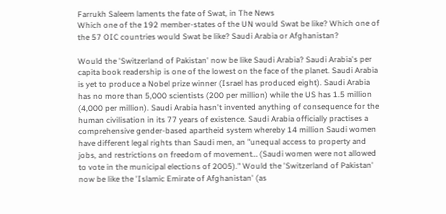Farrukh Saleem laments the fate of Swat, in The News
Which one of the 192 member-states of the UN would Swat be like? Which one of the 57 OIC countries would Swat be like? Saudi Arabia or Afghanistan?

Would the 'Switzerland of Pakistan' now be like Saudi Arabia? Saudi Arabia's per capita book readership is one of the lowest on the face of the planet. Saudi Arabia is yet to produce a Nobel prize winner (Israel has produced eight). Saudi Arabia has no more than 5,000 scientists (200 per million) while the US has 1.5 million (4,000 per million). Saudi Arabia hasn't invented anything of consequence for the human civilisation in its 77 years of existence. Saudi Arabia officially practises a comprehensive gender-based apartheid system whereby 14 million Saudi women have different legal rights than Saudi men, an "unequal access to property and jobs, and restrictions on freedom of movement… (Saudi women were not allowed to vote in the municipal elections of 2005)." Would the 'Switzerland of Pakistan' now be like the 'Islamic Emirate of Afghanistan' (as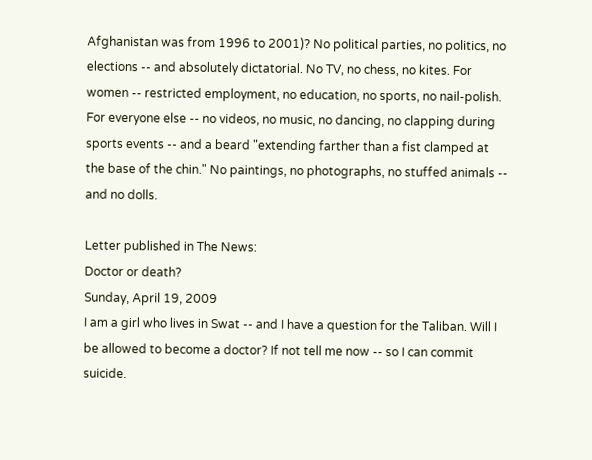Afghanistan was from 1996 to 2001)? No political parties, no politics, no elections -- and absolutely dictatorial. No TV, no chess, no kites. For women -- restricted employment, no education, no sports, no nail-polish. For everyone else -- no videos, no music, no dancing, no clapping during sports events -- and a beard "extending farther than a fist clamped at the base of the chin." No paintings, no photographs, no stuffed animals -- and no dolls.

Letter published in The News:
Doctor or death?
Sunday, April 19, 2009
I am a girl who lives in Swat -- and I have a question for the Taliban. Will I be allowed to become a doctor? If not tell me now -- so I can commit suicide.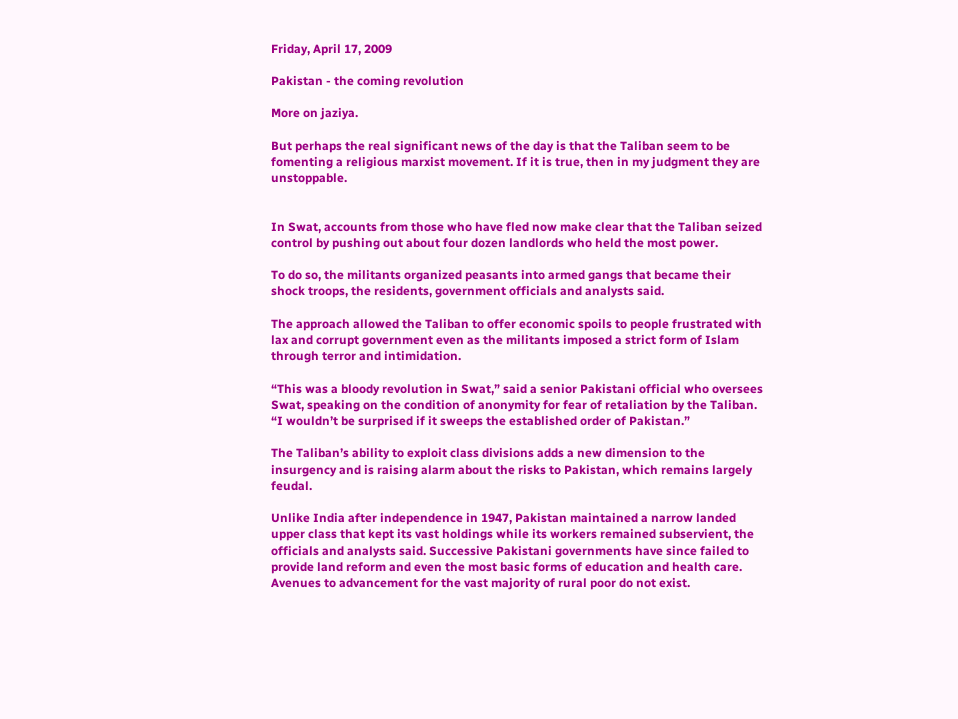Friday, April 17, 2009

Pakistan - the coming revolution

More on jaziya.

But perhaps the real significant news of the day is that the Taliban seem to be fomenting a religious marxist movement. If it is true, then in my judgment they are unstoppable.


In Swat, accounts from those who have fled now make clear that the Taliban seized control by pushing out about four dozen landlords who held the most power.

To do so, the militants organized peasants into armed gangs that became their shock troops, the residents, government officials and analysts said.

The approach allowed the Taliban to offer economic spoils to people frustrated with lax and corrupt government even as the militants imposed a strict form of Islam through terror and intimidation.

“This was a bloody revolution in Swat,” said a senior Pakistani official who oversees Swat, speaking on the condition of anonymity for fear of retaliation by the Taliban. “I wouldn’t be surprised if it sweeps the established order of Pakistan.”

The Taliban’s ability to exploit class divisions adds a new dimension to the insurgency and is raising alarm about the risks to Pakistan, which remains largely feudal.

Unlike India after independence in 1947, Pakistan maintained a narrow landed upper class that kept its vast holdings while its workers remained subservient, the officials and analysts said. Successive Pakistani governments have since failed to provide land reform and even the most basic forms of education and health care. Avenues to advancement for the vast majority of rural poor do not exist.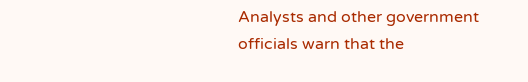Analysts and other government officials warn that the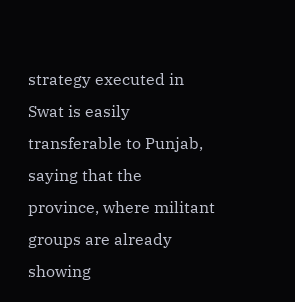strategy executed in Swat is easily transferable to Punjab, saying that the province, where militant groups are already showing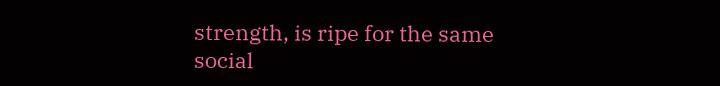strength, is ripe for the same social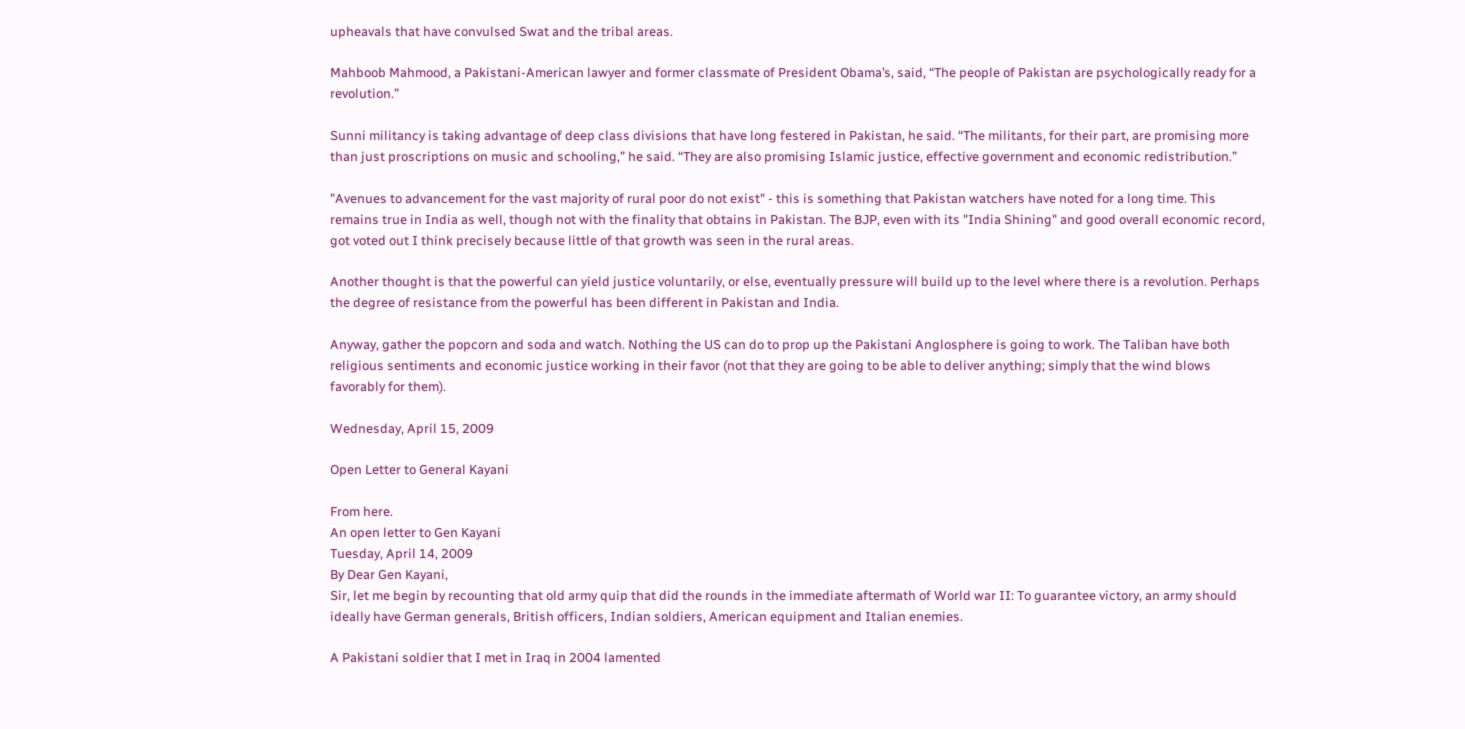upheavals that have convulsed Swat and the tribal areas.

Mahboob Mahmood, a Pakistani-American lawyer and former classmate of President Obama’s, said, “The people of Pakistan are psychologically ready for a revolution.”

Sunni militancy is taking advantage of deep class divisions that have long festered in Pakistan, he said. “The militants, for their part, are promising more than just proscriptions on music and schooling,” he said. “They are also promising Islamic justice, effective government and economic redistribution.”

"Avenues to advancement for the vast majority of rural poor do not exist" - this is something that Pakistan watchers have noted for a long time. This remains true in India as well, though not with the finality that obtains in Pakistan. The BJP, even with its "India Shining" and good overall economic record, got voted out I think precisely because little of that growth was seen in the rural areas.

Another thought is that the powerful can yield justice voluntarily, or else, eventually pressure will build up to the level where there is a revolution. Perhaps the degree of resistance from the powerful has been different in Pakistan and India.

Anyway, gather the popcorn and soda and watch. Nothing the US can do to prop up the Pakistani Anglosphere is going to work. The Taliban have both religious sentiments and economic justice working in their favor (not that they are going to be able to deliver anything; simply that the wind blows favorably for them).

Wednesday, April 15, 2009

Open Letter to General Kayani

From here.
An open letter to Gen Kayani
Tuesday, April 14, 2009
By Dear Gen Kayani,
Sir, let me begin by recounting that old army quip that did the rounds in the immediate aftermath of World war II: To guarantee victory, an army should ideally have German generals, British officers, Indian soldiers, American equipment and Italian enemies.

A Pakistani soldier that I met in Iraq in 2004 lamented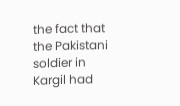the fact that the Pakistani soldier in Kargil had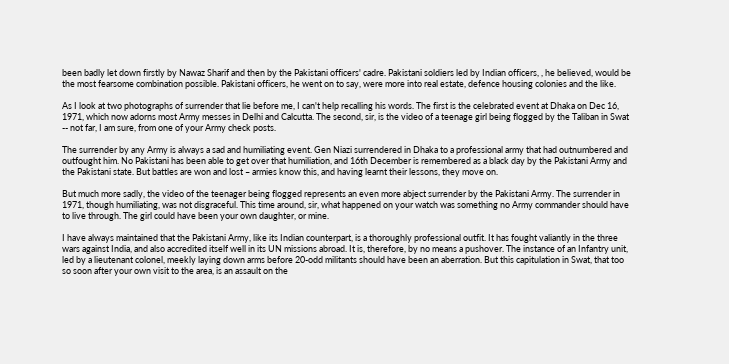been badly let down firstly by Nawaz Sharif and then by the Pakistani officers' cadre. Pakistani soldiers led by Indian officers, , he believed, would be the most fearsome combination possible. Pakistani officers, he went on to say, were more into real estate, defence housing colonies and the like.

As I look at two photographs of surrender that lie before me, I can't help recalling his words. The first is the celebrated event at Dhaka on Dec 16, 1971, which now adorns most Army messes in Delhi and Calcutta. The second, sir, is the video of a teenage girl being flogged by the Taliban in Swat -- not far, I am sure, from one of your Army check posts.

The surrender by any Army is always a sad and humiliating event. Gen Niazi surrendered in Dhaka to a professional army that had outnumbered and outfought him. No Pakistani has been able to get over that humiliation, and 16th December is remembered as a black day by the Pakistani Army and the Pakistani state. But battles are won and lost – armies know this, and having learnt their lessons, they move on.

But much more sadly, the video of the teenager being flogged represents an even more abject surrender by the Pakistani Army. The surrender in 1971, though humiliating, was not disgraceful. This time around, sir, what happened on your watch was something no Army commander should have to live through. The girl could have been your own daughter, or mine.

I have always maintained that the Pakistani Army, like its Indian counterpart, is a thoroughly professional outfit. It has fought valiantly in the three wars against India, and also accredited itself well in its UN missions abroad. It is, therefore, by no means a pushover. The instance of an Infantry unit, led by a lieutenant colonel, meekly laying down arms before 20-odd militants should have been an aberration. But this capitulation in Swat, that too so soon after your own visit to the area, is an assault on the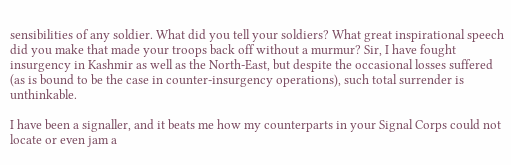sensibilities of any soldier. What did you tell your soldiers? What great inspirational speech did you make that made your troops back off without a murmur? Sir, I have fought insurgency in Kashmir as well as the North-East, but despite the occasional losses suffered (as is bound to be the case in counter-insurgency operations), such total surrender is unthinkable.

I have been a signaller, and it beats me how my counterparts in your Signal Corps could not locate or even jam a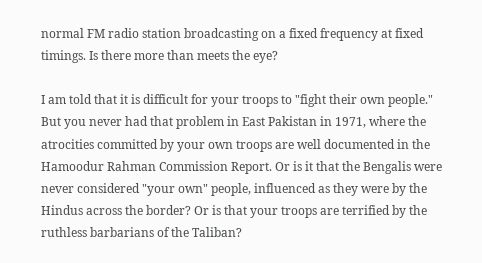normal FM radio station broadcasting on a fixed frequency at fixed timings. Is there more than meets the eye?

I am told that it is difficult for your troops to "fight their own people." But you never had that problem in East Pakistan in 1971, where the atrocities committed by your own troops are well documented in the Hamoodur Rahman Commission Report. Or is it that the Bengalis were never considered "your own" people, influenced as they were by the Hindus across the border? Or is that your troops are terrified by the ruthless barbarians of the Taliban?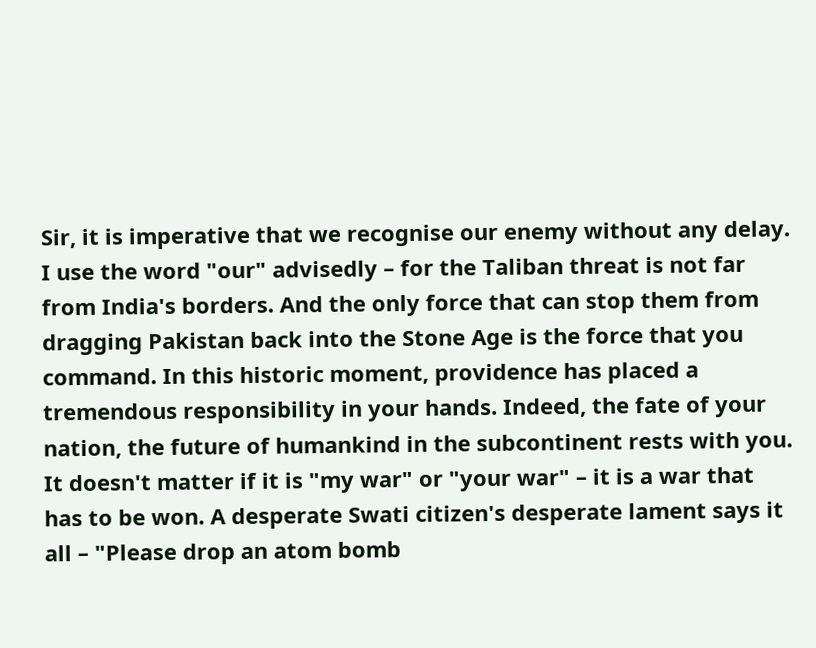Sir, it is imperative that we recognise our enemy without any delay. I use the word "our" advisedly – for the Taliban threat is not far from India's borders. And the only force that can stop them from dragging Pakistan back into the Stone Age is the force that you command. In this historic moment, providence has placed a tremendous responsibility in your hands. Indeed, the fate of your nation, the future of humankind in the subcontinent rests with you. It doesn't matter if it is "my war" or "your war" – it is a war that has to be won. A desperate Swati citizen's desperate lament says it all – "Please drop an atom bomb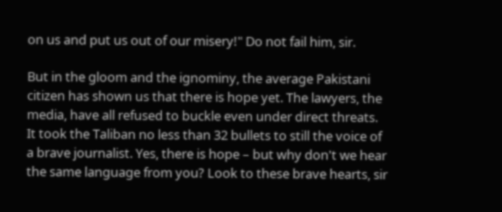on us and put us out of our misery!" Do not fail him, sir.

But in the gloom and the ignominy, the average Pakistani citizen has shown us that there is hope yet. The lawyers, the media, have all refused to buckle even under direct threats. It took the Taliban no less than 32 bullets to still the voice of a brave journalist. Yes, there is hope – but why don't we hear the same language from you? Look to these brave hearts, sir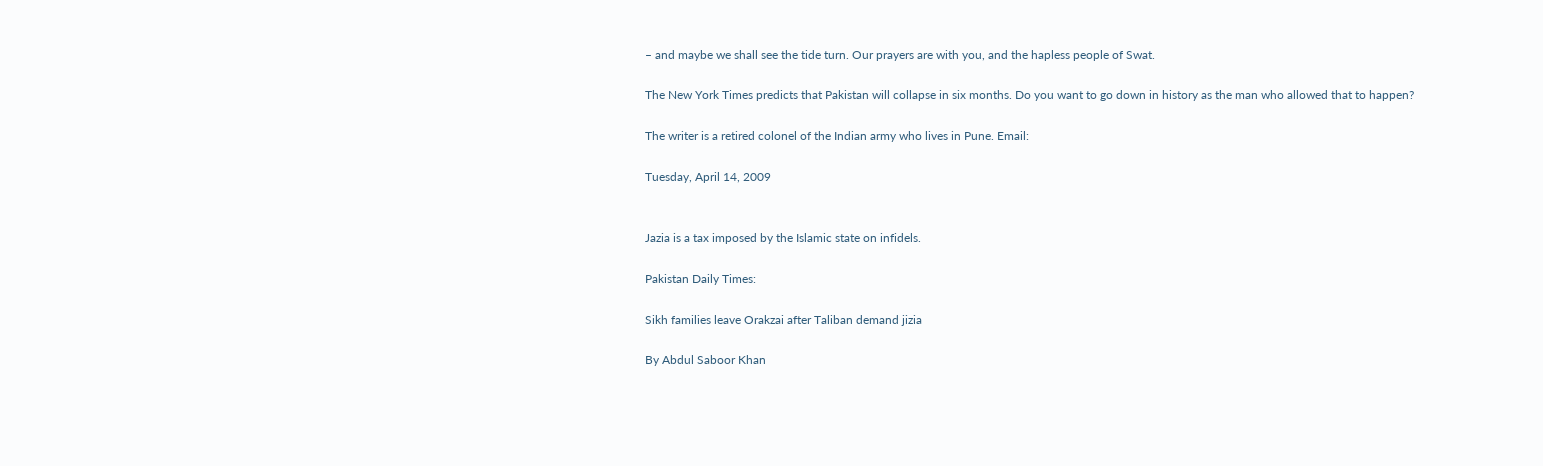– and maybe we shall see the tide turn. Our prayers are with you, and the hapless people of Swat.

The New York Times predicts that Pakistan will collapse in six months. Do you want to go down in history as the man who allowed that to happen?

The writer is a retired colonel of the Indian army who lives in Pune. Email:

Tuesday, April 14, 2009


Jazia is a tax imposed by the Islamic state on infidels.

Pakistan Daily Times:

Sikh families leave Orakzai after Taliban demand jizia

By Abdul Saboor Khan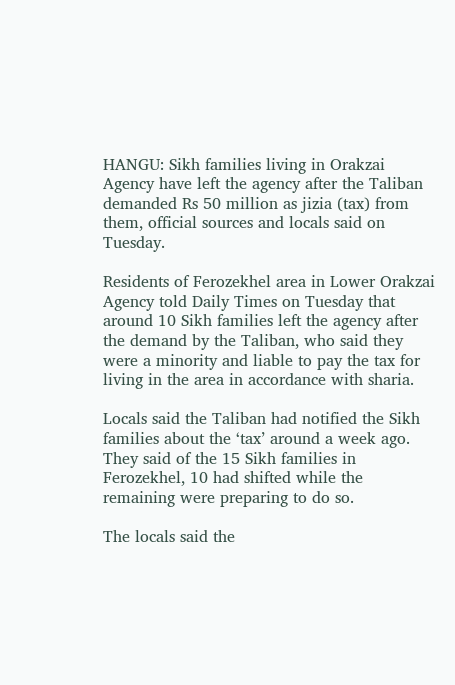HANGU: Sikh families living in Orakzai Agency have left the agency after the Taliban demanded Rs 50 million as jizia (tax) from them, official sources and locals said on Tuesday.

Residents of Ferozekhel area in Lower Orakzai Agency told Daily Times on Tuesday that around 10 Sikh families left the agency after the demand by the Taliban, who said they were a minority and liable to pay the tax for living in the area in accordance with sharia.

Locals said the Taliban had notified the Sikh families about the ‘tax’ around a week ago. They said of the 15 Sikh families in Ferozekhel, 10 had shifted while the remaining were preparing to do so.

The locals said the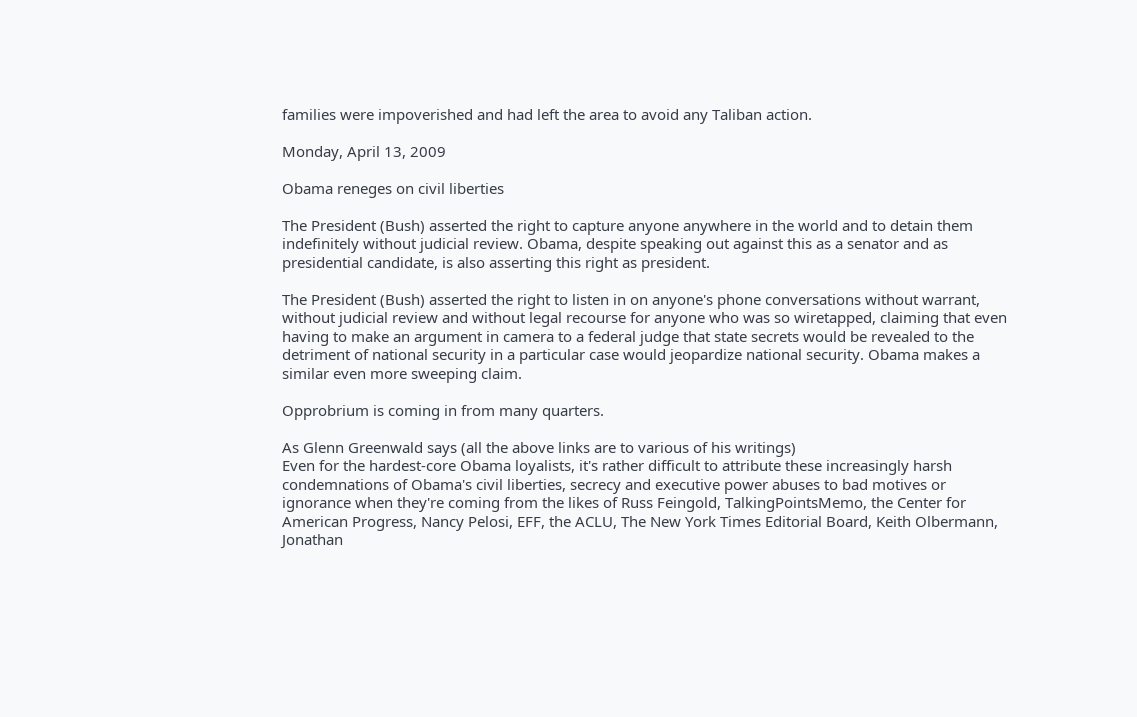families were impoverished and had left the area to avoid any Taliban action.

Monday, April 13, 2009

Obama reneges on civil liberties

The President (Bush) asserted the right to capture anyone anywhere in the world and to detain them indefinitely without judicial review. Obama, despite speaking out against this as a senator and as presidential candidate, is also asserting this right as president.

The President (Bush) asserted the right to listen in on anyone's phone conversations without warrant, without judicial review and without legal recourse for anyone who was so wiretapped, claiming that even having to make an argument in camera to a federal judge that state secrets would be revealed to the detriment of national security in a particular case would jeopardize national security. Obama makes a similar even more sweeping claim.

Opprobrium is coming in from many quarters.

As Glenn Greenwald says (all the above links are to various of his writings)
Even for the hardest-core Obama loyalists, it's rather difficult to attribute these increasingly harsh condemnations of Obama's civil liberties, secrecy and executive power abuses to bad motives or ignorance when they're coming from the likes of Russ Feingold, TalkingPointsMemo, the Center for American Progress, Nancy Pelosi, EFF, the ACLU, The New York Times Editorial Board, Keith Olbermann, Jonathan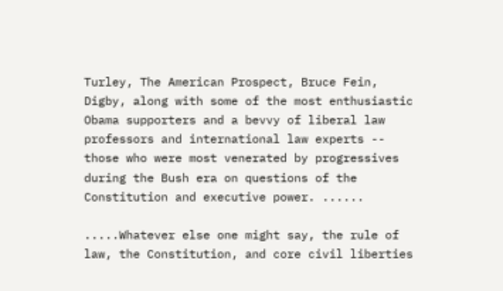Turley, The American Prospect, Bruce Fein, Digby, along with some of the most enthusiastic Obama supporters and a bevvy of liberal law professors and international law experts -- those who were most venerated by progressives during the Bush era on questions of the Constitution and executive power. ......

.....Whatever else one might say, the rule of law, the Constitution, and core civil liberties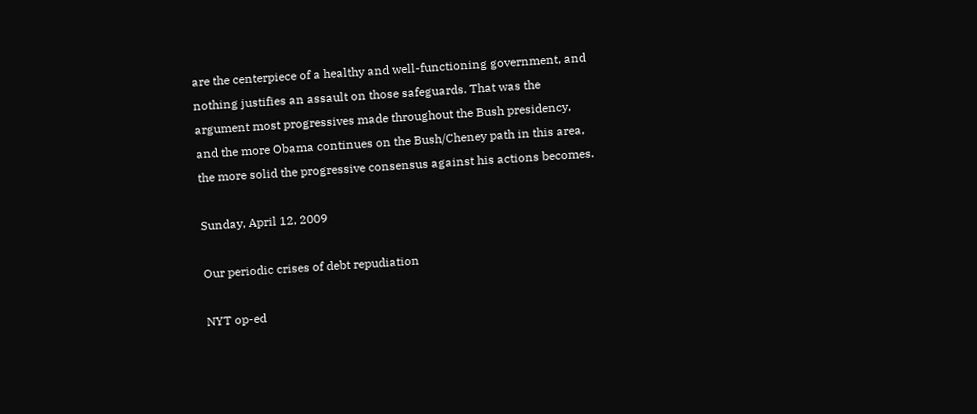are the centerpiece of a healthy and well-functioning government, and nothing justifies an assault on those safeguards. That was the argument most progressives made throughout the Bush presidency, and the more Obama continues on the Bush/Cheney path in this area, the more solid the progressive consensus against his actions becomes.

Sunday, April 12, 2009

Our periodic crises of debt repudiation

NYT op-ed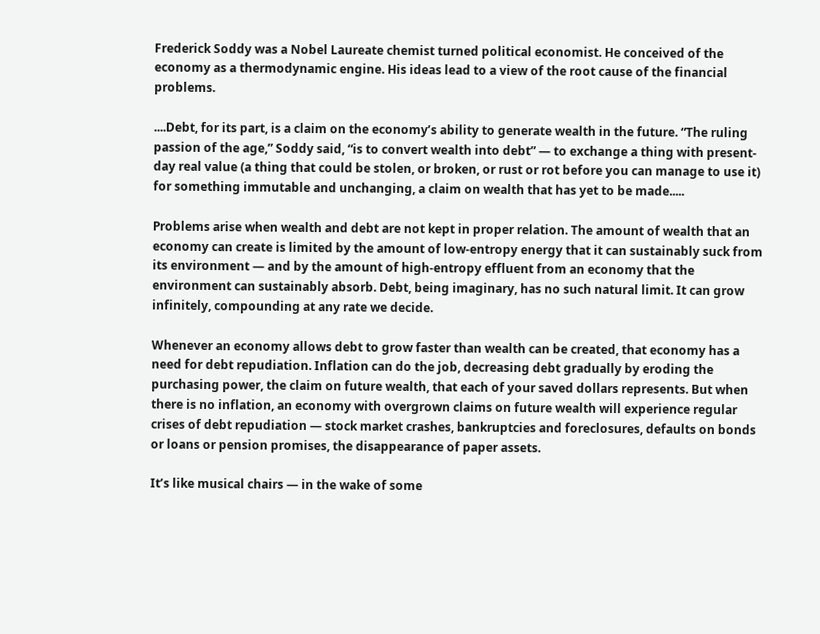Frederick Soddy was a Nobel Laureate chemist turned political economist. He conceived of the economy as a thermodynamic engine. His ideas lead to a view of the root cause of the financial problems.

....Debt, for its part, is a claim on the economy’s ability to generate wealth in the future. “The ruling passion of the age,” Soddy said, “is to convert wealth into debt” — to exchange a thing with present-day real value (a thing that could be stolen, or broken, or rust or rot before you can manage to use it) for something immutable and unchanging, a claim on wealth that has yet to be made.....

Problems arise when wealth and debt are not kept in proper relation. The amount of wealth that an economy can create is limited by the amount of low-entropy energy that it can sustainably suck from its environment — and by the amount of high-entropy effluent from an economy that the environment can sustainably absorb. Debt, being imaginary, has no such natural limit. It can grow infinitely, compounding at any rate we decide.

Whenever an economy allows debt to grow faster than wealth can be created, that economy has a need for debt repudiation. Inflation can do the job, decreasing debt gradually by eroding the purchasing power, the claim on future wealth, that each of your saved dollars represents. But when there is no inflation, an economy with overgrown claims on future wealth will experience regular crises of debt repudiation — stock market crashes, bankruptcies and foreclosures, defaults on bonds or loans or pension promises, the disappearance of paper assets.

It’s like musical chairs — in the wake of some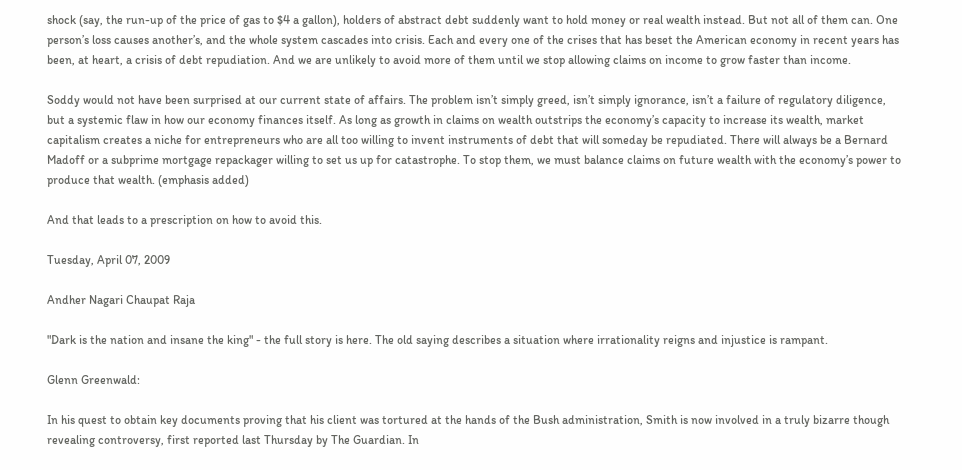shock (say, the run-up of the price of gas to $4 a gallon), holders of abstract debt suddenly want to hold money or real wealth instead. But not all of them can. One person’s loss causes another’s, and the whole system cascades into crisis. Each and every one of the crises that has beset the American economy in recent years has been, at heart, a crisis of debt repudiation. And we are unlikely to avoid more of them until we stop allowing claims on income to grow faster than income.

Soddy would not have been surprised at our current state of affairs. The problem isn’t simply greed, isn’t simply ignorance, isn’t a failure of regulatory diligence, but a systemic flaw in how our economy finances itself. As long as growth in claims on wealth outstrips the economy’s capacity to increase its wealth, market capitalism creates a niche for entrepreneurs who are all too willing to invent instruments of debt that will someday be repudiated. There will always be a Bernard Madoff or a subprime mortgage repackager willing to set us up for catastrophe. To stop them, we must balance claims on future wealth with the economy’s power to produce that wealth. (emphasis added)

And that leads to a prescription on how to avoid this.

Tuesday, April 07, 2009

Andher Nagari Chaupat Raja

"Dark is the nation and insane the king" - the full story is here. The old saying describes a situation where irrationality reigns and injustice is rampant.

Glenn Greenwald:

In his quest to obtain key documents proving that his client was tortured at the hands of the Bush administration, Smith is now involved in a truly bizarre though revealing controversy, first reported last Thursday by The Guardian. In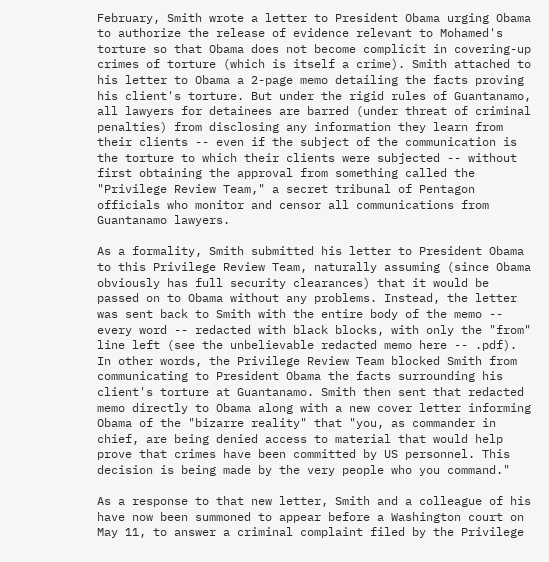February, Smith wrote a letter to President Obama urging Obama to authorize the release of evidence relevant to Mohamed's torture so that Obama does not become complicit in covering-up crimes of torture (which is itself a crime). Smith attached to his letter to Obama a 2-page memo detailing the facts proving his client's torture. But under the rigid rules of Guantanamo, all lawyers for detainees are barred (under threat of criminal penalties) from disclosing any information they learn from their clients -- even if the subject of the communication is the torture to which their clients were subjected -- without first obtaining the approval from something called the "Privilege Review Team," a secret tribunal of Pentagon officials who monitor and censor all communications from Guantanamo lawyers.

As a formality, Smith submitted his letter to President Obama to this Privilege Review Team, naturally assuming (since Obama obviously has full security clearances) that it would be passed on to Obama without any problems. Instead, the letter was sent back to Smith with the entire body of the memo -- every word -- redacted with black blocks, with only the "from" line left (see the unbelievable redacted memo here -- .pdf). In other words, the Privilege Review Team blocked Smith from communicating to President Obama the facts surrounding his client's torture at Guantanamo. Smith then sent that redacted memo directly to Obama along with a new cover letter informing Obama of the "bizarre reality" that "you, as commander in chief, are being denied access to material that would help prove that crimes have been committed by US personnel. This decision is being made by the very people who you command."

As a response to that new letter, Smith and a colleague of his have now been summoned to appear before a Washington court on May 11, to answer a criminal complaint filed by the Privilege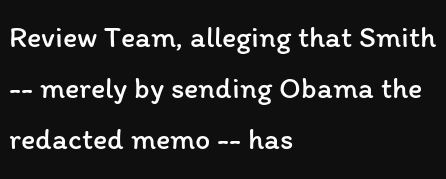Review Team, alleging that Smith -- merely by sending Obama the redacted memo -- has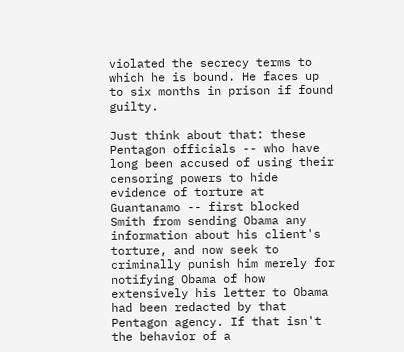violated the secrecy terms to which he is bound. He faces up to six months in prison if found guilty.

Just think about that: these Pentagon officials -- who have long been accused of using their censoring powers to hide evidence of torture at Guantanamo -- first blocked Smith from sending Obama any information about his client's torture, and now seek to criminally punish him merely for notifying Obama of how extensively his letter to Obama had been redacted by that Pentagon agency. If that isn't the behavior of a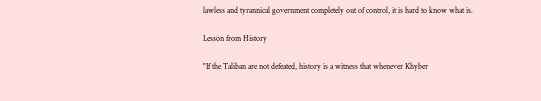lawless and tyrannical government completely out of control, it is hard to know what is.

Lesson from History

"If the Taliban are not defeated, history is a witness that whenever Khyber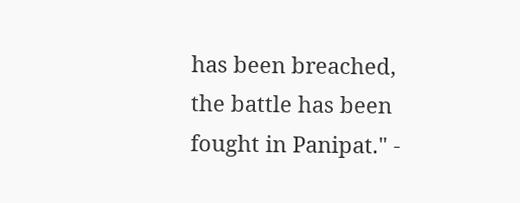has been breached, the battle has been fought in Panipat." -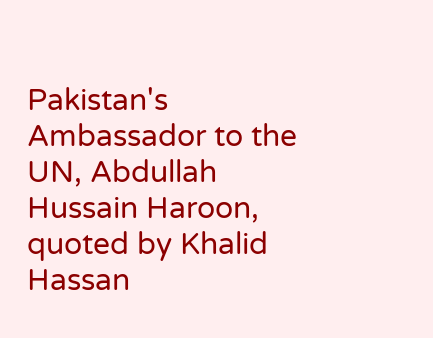Pakistan's Ambassador to the UN, Abdullah Hussain Haroon, quoted by Khalid Hassan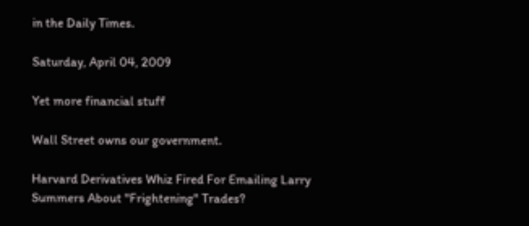in the Daily Times.

Saturday, April 04, 2009

Yet more financial stuff

Wall Street owns our government.

Harvard Derivatives Whiz Fired For Emailing Larry Summers About "Frightening" Trades?